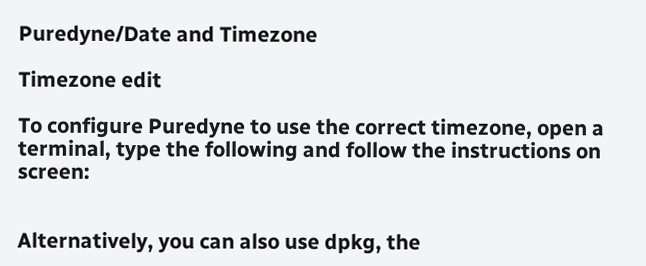Puredyne/Date and Timezone

Timezone edit

To configure Puredyne to use the correct timezone, open a terminal, type the following and follow the instructions on screen:


Alternatively, you can also use dpkg, the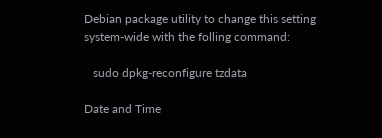Debian package utility to change this setting system-wide with the folling command:

   sudo dpkg-reconfigure tzdata

Date and Time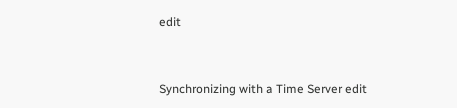edit


Synchronizing with a Time Server edit